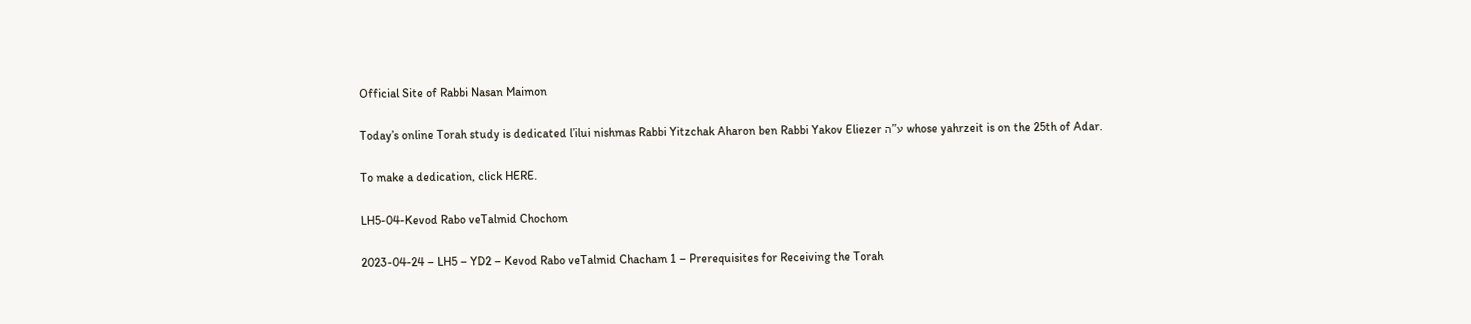Official Site of Rabbi Nasan Maimon

Today’s online Torah study is dedicated l’ilui nishmas Rabbi Yitzchak Aharon ben Rabbi Yakov Eliezer ע”ה whose yahrzeit is on the 25th of Adar.

To make a dedication, click HERE.

LH5-04-Kevod Rabo veTalmid Chochom

2023-04-24 – LH5 – YD2 – Kevod Rabo veTalmid Chacham 1 – Prerequisites for Receiving the Torah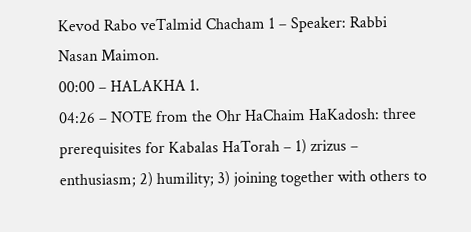Kevod Rabo veTalmid Chacham 1 – Speaker: Rabbi Nasan Maimon.
00:00 – HALAKHA 1.
04:26 – NOTE from the Ohr HaChaim HaKadosh: three prerequisites for Kabalas HaTorah – 1) zrizus – enthusiasm; 2) humility; 3) joining together with others to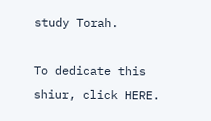study Torah.

To dedicate this shiur, click HERE.